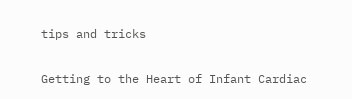tips and tricks

Getting to the Heart of Infant Cardiac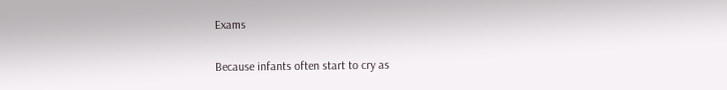Exams

Because infants often start to cry as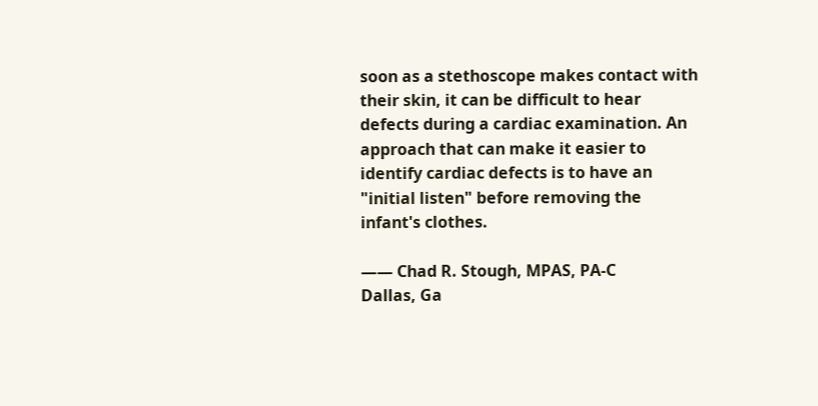soon as a stethoscope makes contact with their skin, it can be difficult to hear defects during a cardiac examination. An approach that can make it easier to identify cardiac defects is to have an "initial listen" before removing the infant's clothes.

—— Chad R. Stough, MPAS, PA-C
Dallas, Ga